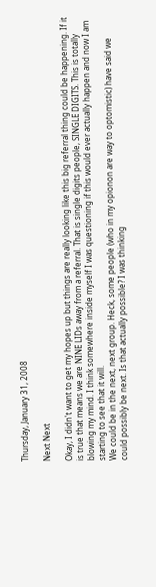Thursday, January 31, 2008

Next Next

Okay, I didn't want to get my hopes up but things are really looking like this big referral thing could be happening. If it is true that means we are NINE LIDs away from a referral. That is single digits people, SINGLE DIGITS. This is totally blowing my mind. I think somewhere inside myself I was questioning if this would ever actually happen and now I am starting to see that it will.
We could be in the next, next group. Heck, some people (who in my opionon are way to optomistic) have said we could possibly be next. Is that actually possible? I was thinking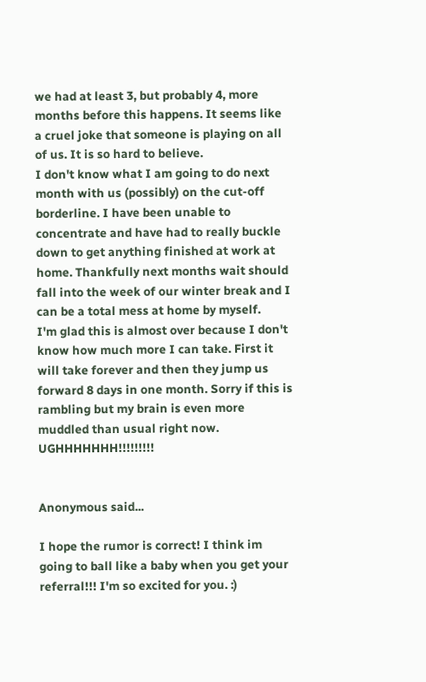we had at least 3, but probably 4, more months before this happens. It seems like a cruel joke that someone is playing on all of us. It is so hard to believe.
I don't know what I am going to do next month with us (possibly) on the cut-off borderline. I have been unable to concentrate and have had to really buckle down to get anything finished at work at home. Thankfully next months wait should fall into the week of our winter break and I can be a total mess at home by myself.
I'm glad this is almost over because I don't know how much more I can take. First it will take forever and then they jump us forward 8 days in one month. Sorry if this is rambling but my brain is even more muddled than usual right now. UGHHHHHHH!!!!!!!!!


Anonymous said...

I hope the rumor is correct! I think im going to ball like a baby when you get your referral!!! I'm so excited for you. :)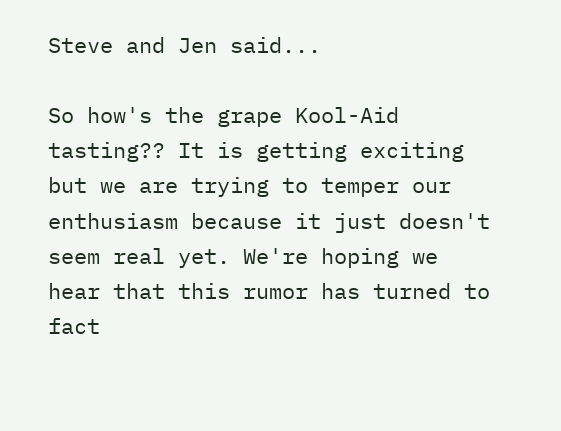Steve and Jen said...

So how's the grape Kool-Aid tasting?? It is getting exciting but we are trying to temper our enthusiasm because it just doesn't seem real yet. We're hoping we hear that this rumor has turned to fact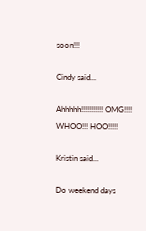soon!!!

Cindy said...

Ahhhhh!!!!!!!!!!! OMG!!!! WHOO!!! HOO!!!!!

Kristin said...

Do weekend days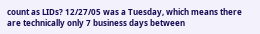count as LIDs? 12/27/05 was a Tuesday, which means there are technically only 7 business days between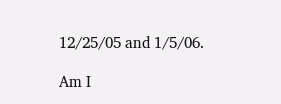12/25/05 and 1/5/06.

Am I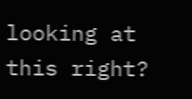looking at this right?